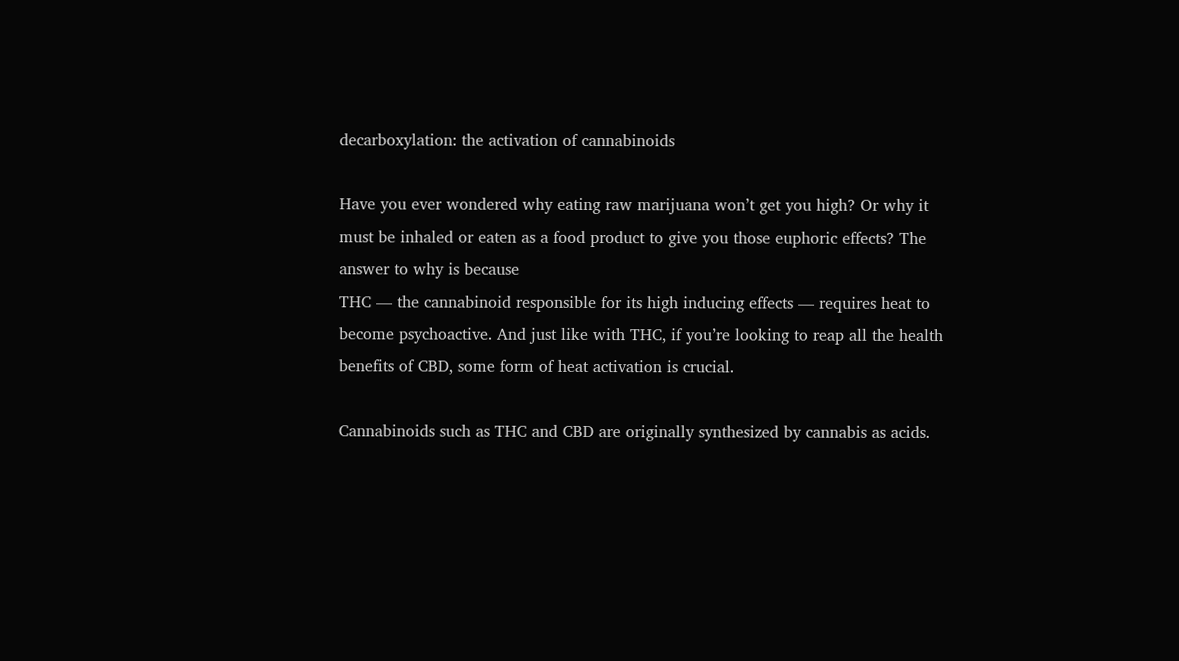decarboxylation: the activation of cannabinoids

Have you ever wondered why eating raw marijuana won’t get you high? Or why it must be inhaled or eaten as a food product to give you those euphoric effects? The answer to why is because
THC — the cannabinoid responsible for its high inducing effects — requires heat to become psychoactive. And just like with THC, if you’re looking to reap all the health benefits of CBD, some form of heat activation is crucial.

Cannabinoids such as THC and CBD are originally synthesized by cannabis as acids.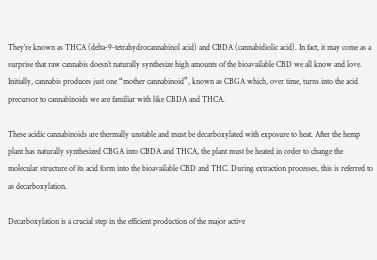They’re known as THCA (delta-9-tetrahydrocannabinol acid) and CBDA (cannabidiolic acid). In fact, it may come as a surprise that raw cannabis doesn’t naturally synthesize high amounts of the bioavailable CBD we all know and love. Initially, cannabis produces just one “mother cannabinoid”, known as CBGA which, over time, turns into the acid precursor to cannabinoids we are familiar with like CBDA and THCA.

These acidic cannabinoids are thermally unstable and must be decarboxylated with exposure to heat. After the hemp plant has naturally synthesized CBGA into CBDA and THCA, the plant must be heated in order to change the molecular structure of its acid form into the bioavailable CBD and THC. During extraction processes, this is referred to as decarboxylation.

Decarboxylation is a crucial step in the efficient production of the major active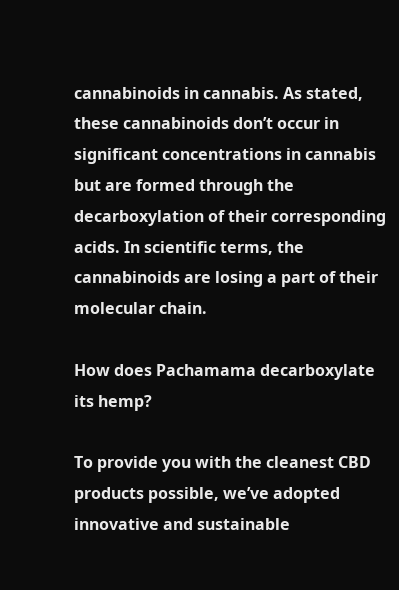cannabinoids in cannabis. As stated, these cannabinoids don’t occur in significant concentrations in cannabis but are formed through the decarboxylation of their corresponding acids. In scientific terms, the cannabinoids are losing a part of their molecular chain.

How does Pachamama decarboxylate its hemp?

To provide you with the cleanest CBD products possible, we’ve adopted innovative and sustainable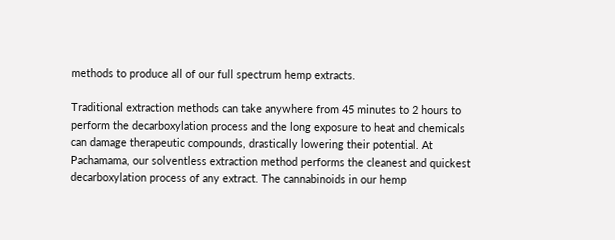methods to produce all of our full spectrum hemp extracts.

Traditional extraction methods can take anywhere from 45 minutes to 2 hours to perform the decarboxylation process and the long exposure to heat and chemicals can damage therapeutic compounds, drastically lowering their potential. At Pachamama, our solventless extraction method performs the cleanest and quickest decarboxylation process of any extract. The cannabinoids in our hemp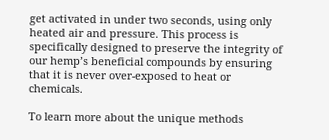get activated in under two seconds, using only heated air and pressure. This process is specifically designed to preserve the integrity of our hemp’s beneficial compounds by ensuring that it is never over-exposed to heat or chemicals.

To learn more about the unique methods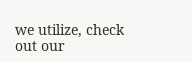we utilize, check out our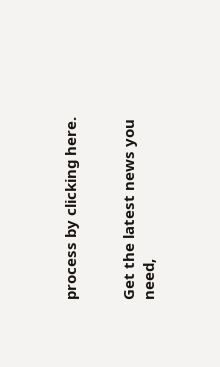process by clicking here.


Get the latest news you need,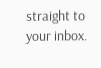straight to your inbox.